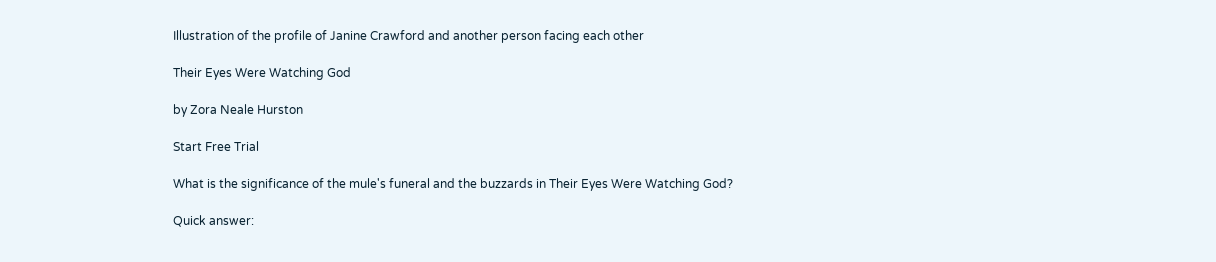Illustration of the profile of Janine Crawford and another person facing each other

Their Eyes Were Watching God

by Zora Neale Hurston

Start Free Trial

What is the significance of the mule's funeral and the buzzards in Their Eyes Were Watching God?

Quick answer: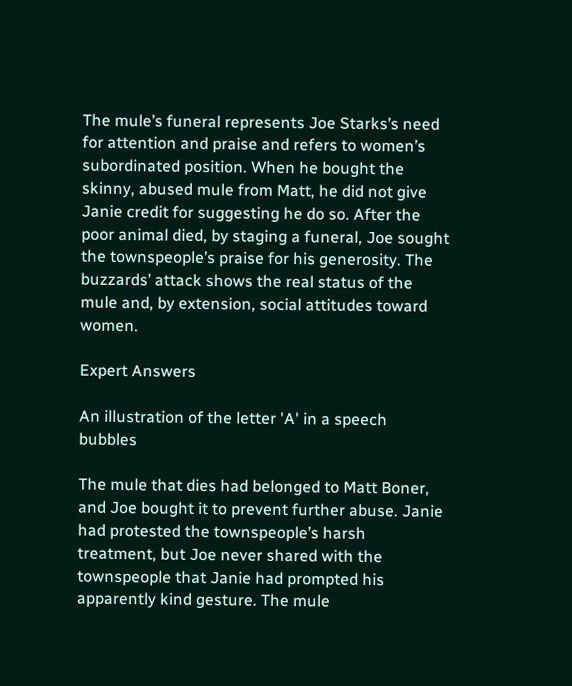The mule’s funeral represents Joe Starks’s need for attention and praise and refers to women’s subordinated position. When he bought the skinny, abused mule from Matt, he did not give Janie credit for suggesting he do so. After the poor animal died, by staging a funeral, Joe sought the townspeople’s praise for his generosity. The buzzards’ attack shows the real status of the mule and, by extension, social attitudes toward women.

Expert Answers

An illustration of the letter 'A' in a speech bubbles

The mule that dies had belonged to Matt Boner, and Joe bought it to prevent further abuse. Janie had protested the townspeople’s harsh treatment, but Joe never shared with the townspeople that Janie had prompted his apparently kind gesture. The mule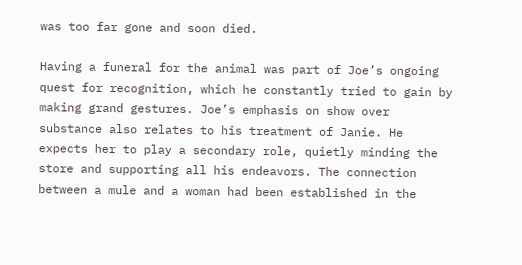was too far gone and soon died.

Having a funeral for the animal was part of Joe’s ongoing quest for recognition, which he constantly tried to gain by making grand gestures. Joe’s emphasis on show over substance also relates to his treatment of Janie. He expects her to play a secondary role, quietly minding the store and supporting all his endeavors. The connection between a mule and a woman had been established in the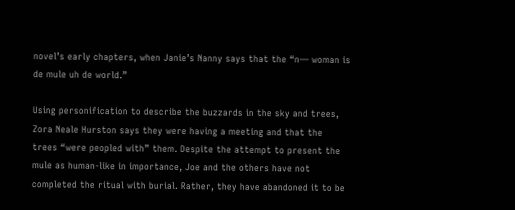novel’s early chapters, when Janie’s Nanny says that the “n— woman is de mule uh de world.”

Using personification to describe the buzzards in the sky and trees, Zora Neale Hurston says they were having a meeting and that the trees “were peopled with” them. Despite the attempt to present the mule as human-like in importance, Joe and the others have not completed the ritual with burial. Rather, they have abandoned it to be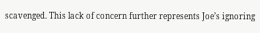scavenged. This lack of concern further represents Joe’s ignoring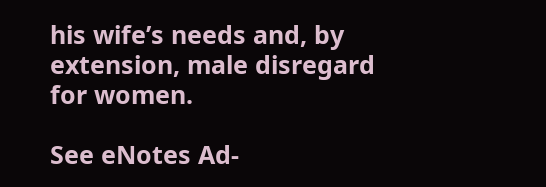his wife’s needs and, by extension, male disregard for women.

See eNotes Ad-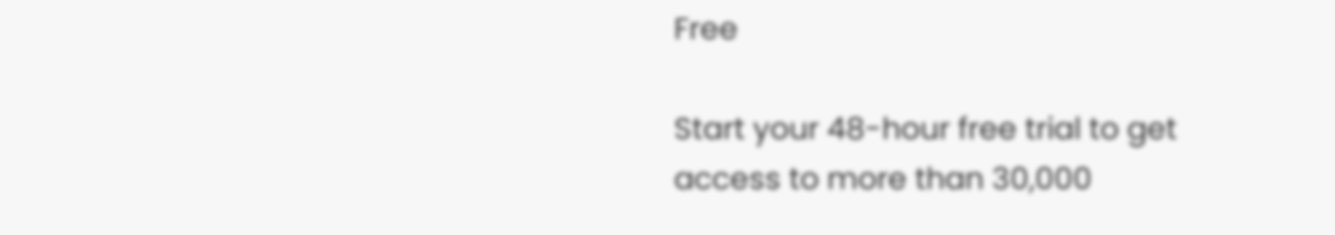Free

Start your 48-hour free trial to get access to more than 30,000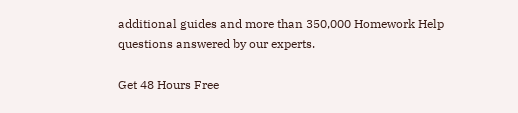additional guides and more than 350,000 Homework Help questions answered by our experts.

Get 48 Hours Free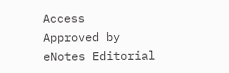Access
Approved by eNotes Editorial